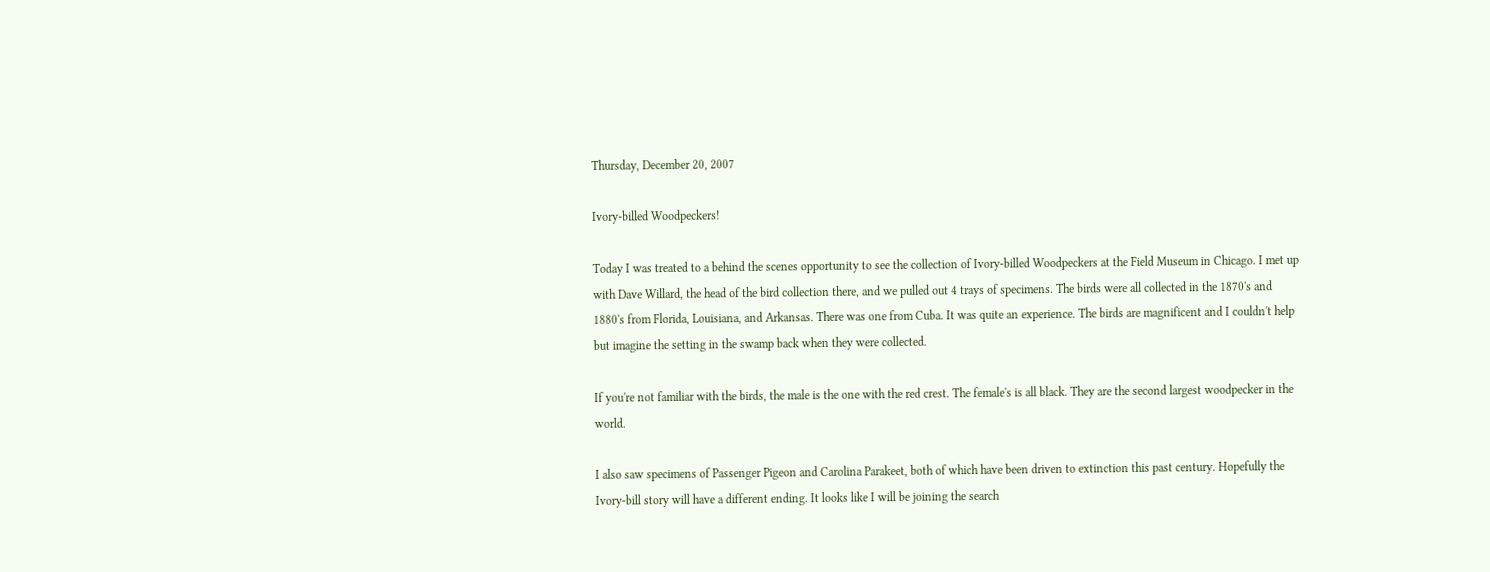Thursday, December 20, 2007

Ivory-billed Woodpeckers!

Today I was treated to a behind the scenes opportunity to see the collection of Ivory-billed Woodpeckers at the Field Museum in Chicago. I met up with Dave Willard, the head of the bird collection there, and we pulled out 4 trays of specimens. The birds were all collected in the 1870's and 1880's from Florida, Louisiana, and Arkansas. There was one from Cuba. It was quite an experience. The birds are magnificent and I couldn't help but imagine the setting in the swamp back when they were collected.

If you're not familiar with the birds, the male is the one with the red crest. The female's is all black. They are the second largest woodpecker in the world.

I also saw specimens of Passenger Pigeon and Carolina Parakeet, both of which have been driven to extinction this past century. Hopefully the Ivory-bill story will have a different ending. It looks like I will be joining the search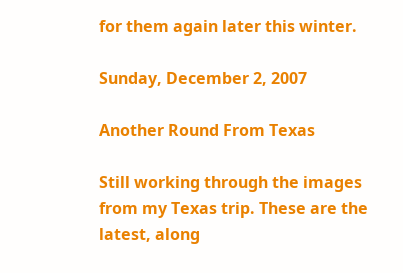for them again later this winter.

Sunday, December 2, 2007

Another Round From Texas

Still working through the images from my Texas trip. These are the latest, along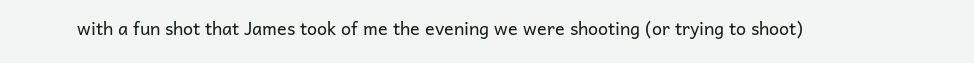with a fun shot that James took of me the evening we were shooting (or trying to shoot)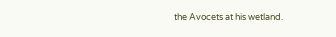the Avocets at his wetland.